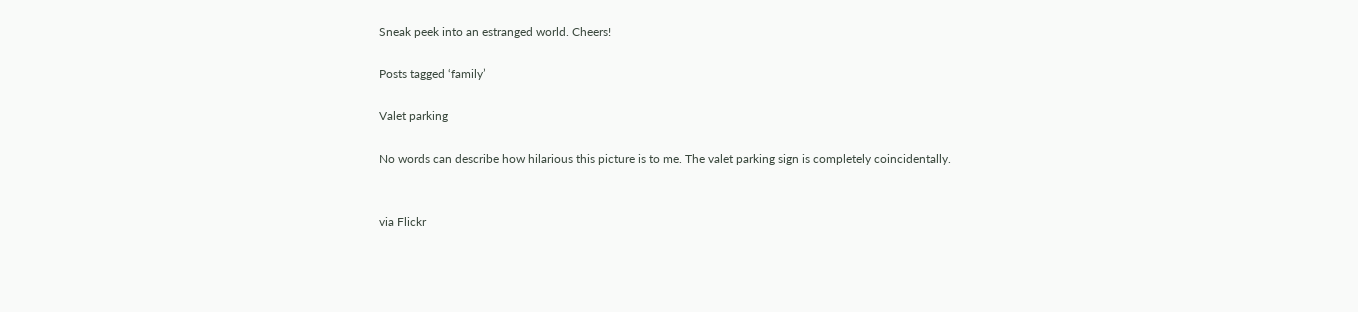Sneak peek into an estranged world. Cheers!

Posts tagged ‘family’

Valet parking

No words can describe how hilarious this picture is to me. The valet parking sign is completely coincidentally.


via Flickr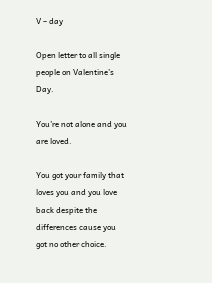V – day

Open letter to all single people on Valentine’s Day.

You’re not alone and you are loved.

You got your family that loves you and you love back despite the differences cause you got no other choice.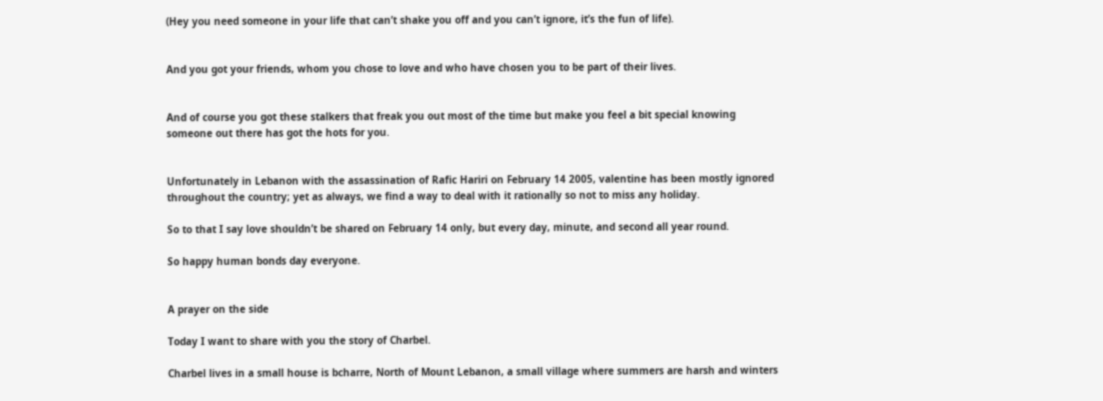(Hey you need someone in your life that can’t shake you off and you can’t ignore, it’s the fun of life).


And you got your friends, whom you chose to love and who have chosen you to be part of their lives.


And of course you got these stalkers that freak you out most of the time but make you feel a bit special knowing someone out there has got the hots for you.


Unfortunately in Lebanon with the assassination of Rafic Hariri on February 14 2005, valentine has been mostly ignored throughout the country; yet as always, we find a way to deal with it rationally so not to miss any holiday.

So to that I say love shouldn’t be shared on February 14 only, but every day, minute, and second all year round.

So happy human bonds day everyone.


A prayer on the side

Today I want to share with you the story of Charbel.

Charbel lives in a small house is bcharre, North of Mount Lebanon, a small village where summers are harsh and winters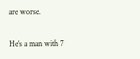are worse.

He’s a man with 7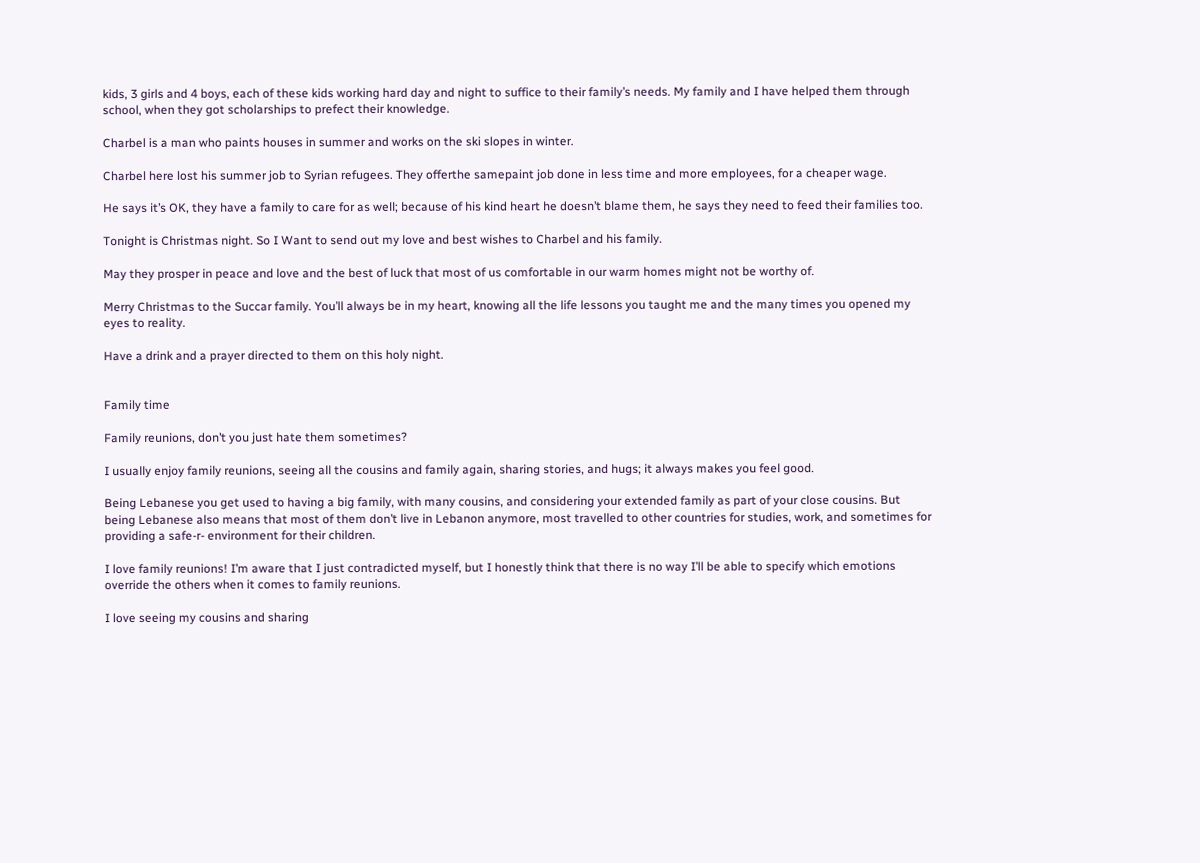kids, 3 girls and 4 boys, each of these kids working hard day and night to suffice to their family’s needs. My family and I have helped them through school, when they got scholarships to prefect their knowledge.

Charbel is a man who paints houses in summer and works on the ski slopes in winter.

Charbel here lost his summer job to Syrian refugees. They offerthe samepaint job done in less time and more employees, for a cheaper wage.

He says it’s OK, they have a family to care for as well; because of his kind heart he doesn’t blame them, he says they need to feed their families too.

Tonight is Christmas night. So I Want to send out my love and best wishes to Charbel and his family.

May they prosper in peace and love and the best of luck that most of us comfortable in our warm homes might not be worthy of.

Merry Christmas to the Succar family. You’ll always be in my heart, knowing all the life lessons you taught me and the many times you opened my eyes to reality.

Have a drink and a prayer directed to them on this holy night.


Family time

Family reunions, don’t you just hate them sometimes?

I usually enjoy family reunions, seeing all the cousins and family again, sharing stories, and hugs; it always makes you feel good.

Being Lebanese you get used to having a big family, with many cousins, and considering your extended family as part of your close cousins. But being Lebanese also means that most of them don’t live in Lebanon anymore, most travelled to other countries for studies, work, and sometimes for providing a safe-r- environment for their children.

I love family reunions! I’m aware that I just contradicted myself, but I honestly think that there is no way I’ll be able to specify which emotions override the others when it comes to family reunions.

I love seeing my cousins and sharing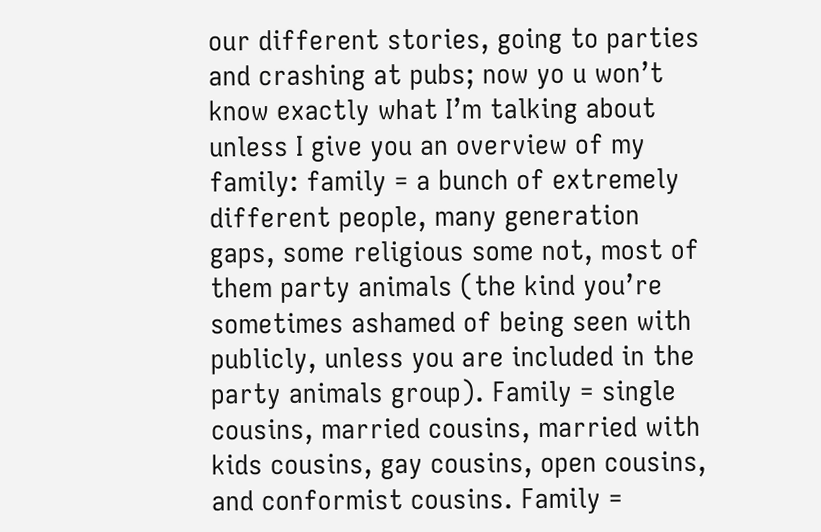our different stories, going to parties and crashing at pubs; now yo u won’t know exactly what I’m talking about unless I give you an overview of my family: family = a bunch of extremely different people, many generation gaps, some religious some not, most of them party animals (the kind you’re sometimes ashamed of being seen with publicly, unless you are included in the party animals group). Family = single cousins, married cousins, married with kids cousins, gay cousins, open cousins, and conformist cousins. Family =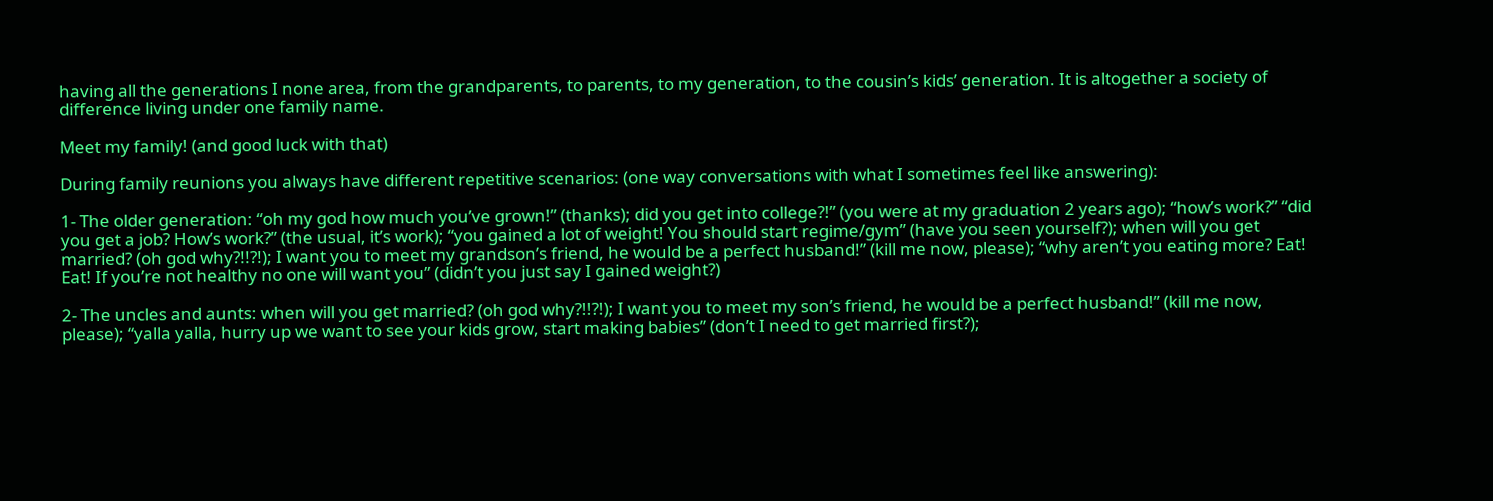having all the generations I none area, from the grandparents, to parents, to my generation, to the cousin’s kids’ generation. It is altogether a society of difference living under one family name.

Meet my family! (and good luck with that)

During family reunions you always have different repetitive scenarios: (one way conversations with what I sometimes feel like answering):

1- The older generation: “oh my god how much you’ve grown!” (thanks); did you get into college?!” (you were at my graduation 2 years ago); “how’s work?” “did you get a job? How’s work?” (the usual, it’s work); “you gained a lot of weight! You should start regime/gym” (have you seen yourself?); when will you get married? (oh god why?!!?!); I want you to meet my grandson’s friend, he would be a perfect husband!” (kill me now, please); “why aren’t you eating more? Eat! Eat! If you’re not healthy no one will want you” (didn’t you just say I gained weight?)

2- The uncles and aunts: when will you get married? (oh god why?!!?!); I want you to meet my son’s friend, he would be a perfect husband!” (kill me now, please); “yalla yalla, hurry up we want to see your kids grow, start making babies” (don’t I need to get married first?);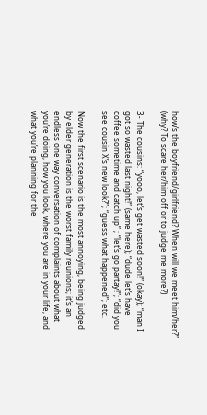how’s the boyfriend/girlfriend? When will we meet him/her?” (why? To scare her/him off or to judge me more?)

3- The cousins: “yooo, let’s get wasted soon!” (okay); “man I got so wasted last night!” (same here); “dude let’s have coffee sometime and catch up” ; “let’s go partay!”; “did you see cousin X’s new look?”; “guess what happened”; etc.

Now the first scenario is the most annoying, being judged by elder generation is the worst family reunions; it’s an endless one way conversation of complaints about what you’re doing, how you look, where you are in your life, and what you’re planning for the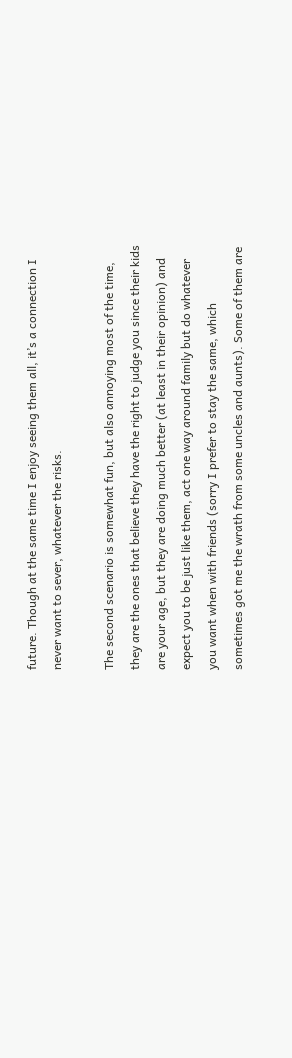future. Though at the same time I enjoy seeing them all, it’s a connection I never want to sever, whatever the risks.

The second scenario is somewhat fun, but also annoying most of the time, they are the ones that believe they have the right to judge you since their kids are your age, but they are doing much better (at least in their opinion) and expect you to be just like them, act one way around family but do whatever you want when with friends (sorry I prefer to stay the same, which sometimes got me the wrath from some uncles and aunts). Some of them are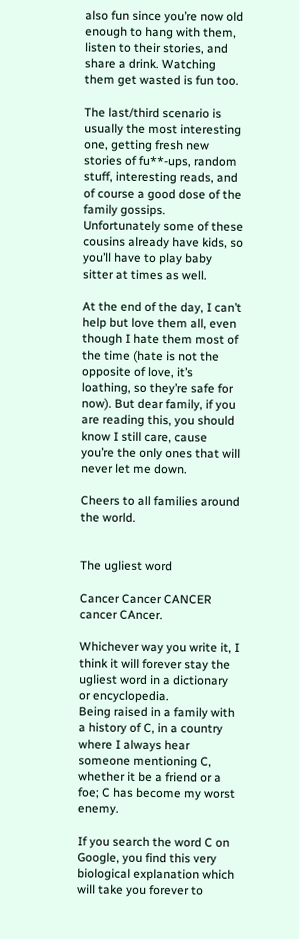also fun since you’re now old enough to hang with them, listen to their stories, and share a drink. Watching them get wasted is fun too.

The last/third scenario is usually the most interesting one, getting fresh new stories of fu**-ups, random stuff, interesting reads, and of course a good dose of the family gossips. Unfortunately some of these cousins already have kids, so you’ll have to play baby sitter at times as well.

At the end of the day, I can’t help but love them all, even though I hate them most of the time (hate is not the opposite of love, it’s loathing, so they’re safe for now). But dear family, if you are reading this, you should know I still care, cause you’re the only ones that will never let me down.

Cheers to all families around the world.


The ugliest word

Cancer Cancer CANCER cancer CAncer.

Whichever way you write it, I think it will forever stay the ugliest word in a dictionary or encyclopedia.
Being raised in a family with a history of C, in a country where I always hear someone mentioning C, whether it be a friend or a foe; C has become my worst enemy.

If you search the word C on Google, you find this very biological explanation which will take you forever to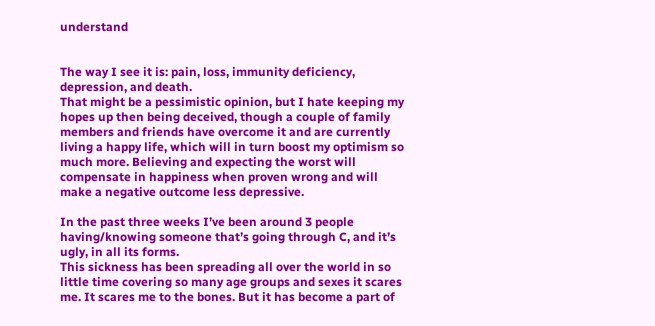understand


The way I see it is: pain, loss, immunity deficiency, depression, and death.
That might be a pessimistic opinion, but I hate keeping my hopes up then being deceived, though a couple of family members and friends have overcome it and are currently living a happy life, which will in turn boost my optimism so much more. Believing and expecting the worst will compensate in happiness when proven wrong and will make a negative outcome less depressive.

In the past three weeks I’ve been around 3 people having/knowing someone that’s going through C, and it’s ugly, in all its forms.
This sickness has been spreading all over the world in so little time covering so many age groups and sexes it scares me. It scares me to the bones. But it has become a part of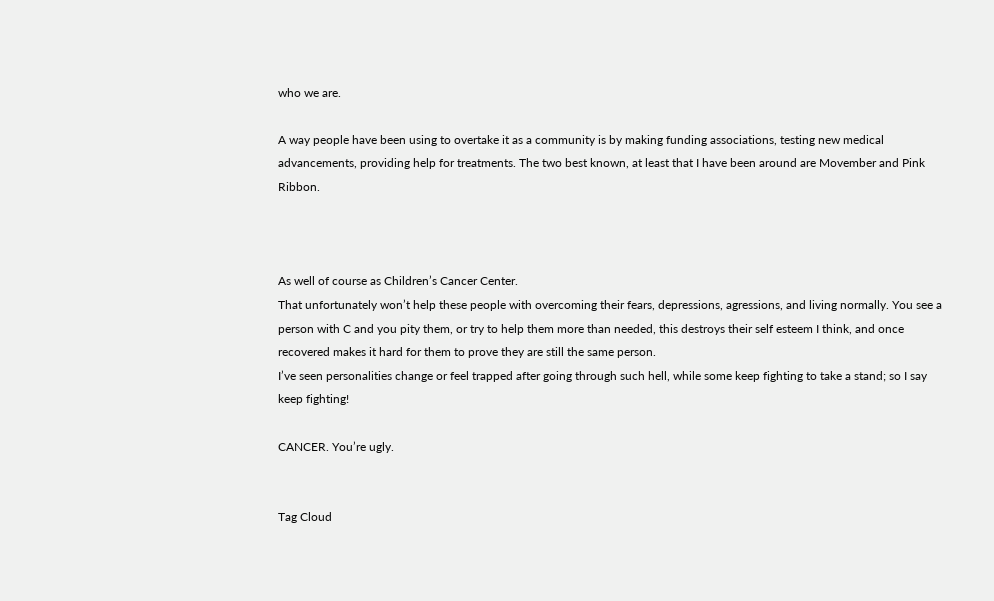who we are.

A way people have been using to overtake it as a community is by making funding associations, testing new medical advancements, providing help for treatments. The two best known, at least that I have been around are Movember and Pink Ribbon.



As well of course as Children’s Cancer Center.
That unfortunately won’t help these people with overcoming their fears, depressions, agressions, and living normally. You see a person with C and you pity them, or try to help them more than needed, this destroys their self esteem I think, and once recovered makes it hard for them to prove they are still the same person.
I’ve seen personalities change or feel trapped after going through such hell, while some keep fighting to take a stand; so I say keep fighting!

CANCER. You’re ugly.


Tag Cloud